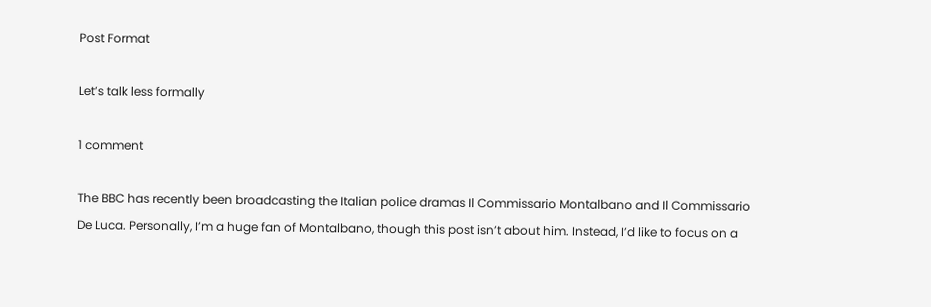Post Format

Let’s talk less formally

1 comment

The BBC has recently been broadcasting the Italian police dramas Il Commissario Montalbano and Il Commissario De Luca. Personally, I’m a huge fan of Montalbano, though this post isn’t about him. Instead, I’d like to focus on a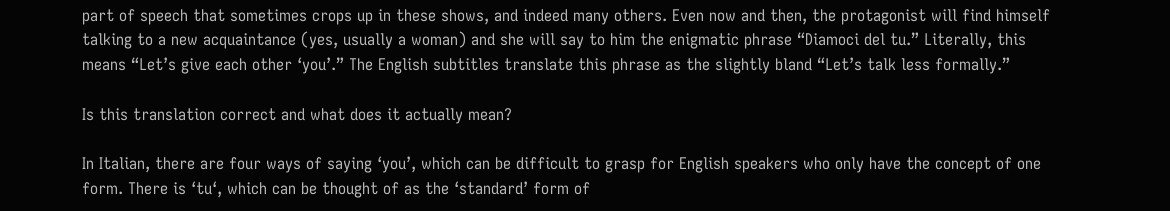part of speech that sometimes crops up in these shows, and indeed many others. Even now and then, the protagonist will find himself talking to a new acquaintance (yes, usually a woman) and she will say to him the enigmatic phrase “Diamoci del tu.” Literally, this means “Let’s give each other ‘you’.” The English subtitles translate this phrase as the slightly bland “Let’s talk less formally.”

Is this translation correct and what does it actually mean?

In Italian, there are four ways of saying ‘you’, which can be difficult to grasp for English speakers who only have the concept of one form. There is ‘tu‘, which can be thought of as the ‘standard’ form of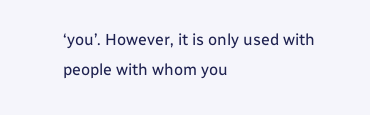‘you’. However, it is only used with people with whom you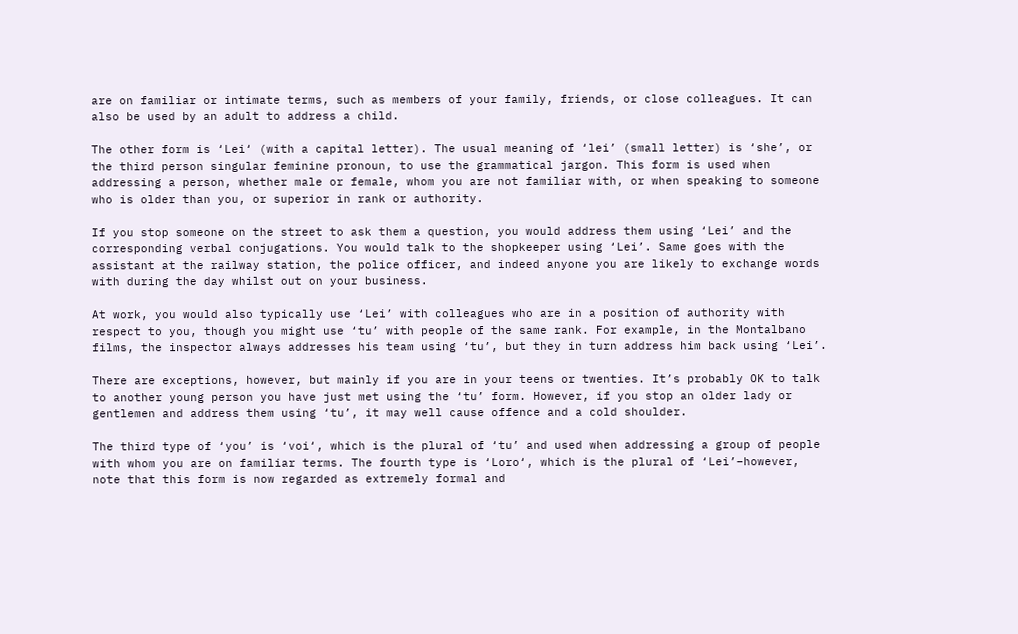are on familiar or intimate terms, such as members of your family, friends, or close colleagues. It can also be used by an adult to address a child.

The other form is ‘Lei‘ (with a capital letter). The usual meaning of ‘lei’ (small letter) is ‘she’, or the third person singular feminine pronoun, to use the grammatical jargon. This form is used when addressing a person, whether male or female, whom you are not familiar with, or when speaking to someone who is older than you, or superior in rank or authority.

If you stop someone on the street to ask them a question, you would address them using ‘Lei’ and the corresponding verbal conjugations. You would talk to the shopkeeper using ‘Lei’. Same goes with the assistant at the railway station, the police officer, and indeed anyone you are likely to exchange words with during the day whilst out on your business.

At work, you would also typically use ‘Lei’ with colleagues who are in a position of authority with respect to you, though you might use ‘tu’ with people of the same rank. For example, in the Montalbano films, the inspector always addresses his team using ‘tu’, but they in turn address him back using ‘Lei’.

There are exceptions, however, but mainly if you are in your teens or twenties. It’s probably OK to talk to another young person you have just met using the ‘tu’ form. However, if you stop an older lady or gentlemen and address them using ‘tu’, it may well cause offence and a cold shoulder.

The third type of ‘you’ is ‘voi‘, which is the plural of ‘tu’ and used when addressing a group of people with whom you are on familiar terms. The fourth type is ‘Loro‘, which is the plural of ‘Lei’–however, note that this form is now regarded as extremely formal and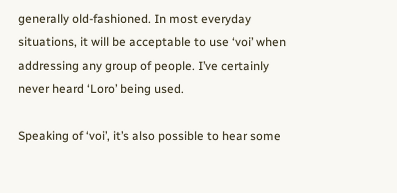generally old-fashioned. In most everyday situations, it will be acceptable to use ‘voi’ when addressing any group of people. I’ve certainly never heard ‘Loro’ being used.

Speaking of ‘voi’, it’s also possible to hear some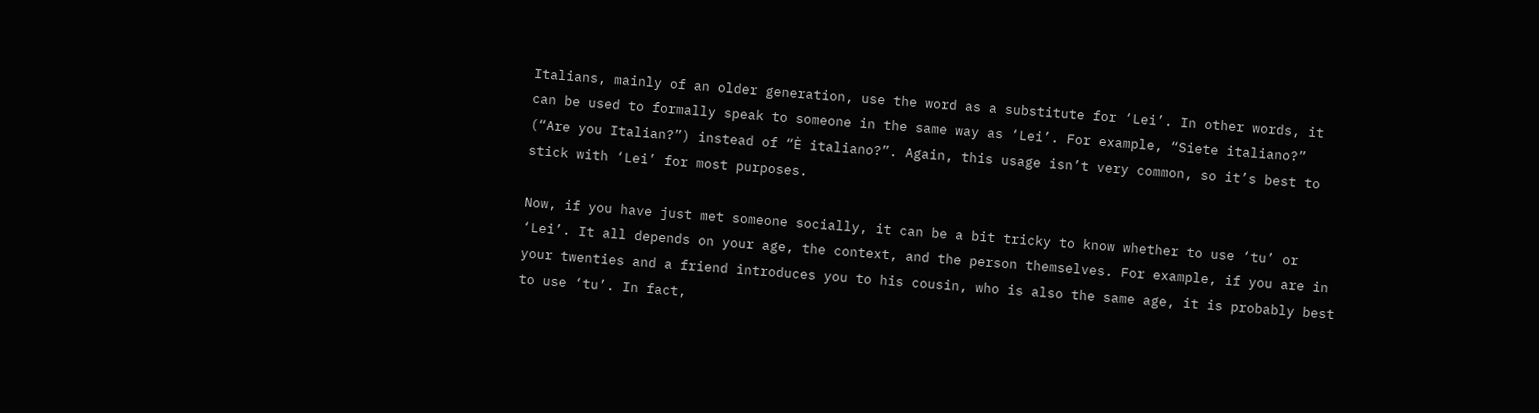Italians, mainly of an older generation, use the word as a substitute for ‘Lei’. In other words, it can be used to formally speak to someone in the same way as ‘Lei’. For example, “Siete italiano?” (“Are you Italian?”) instead of “È italiano?”. Again, this usage isn’t very common, so it’s best to stick with ‘Lei’ for most purposes.

Now, if you have just met someone socially, it can be a bit tricky to know whether to use ‘tu’ or ‘Lei’. It all depends on your age, the context, and the person themselves. For example, if you are in your twenties and a friend introduces you to his cousin, who is also the same age, it is probably best to use ‘tu’. In fact,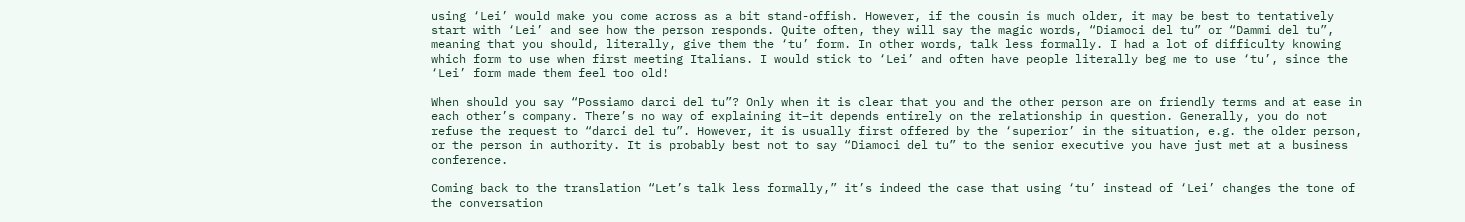using ‘Lei’ would make you come across as a bit stand-offish. However, if the cousin is much older, it may be best to tentatively start with ‘Lei’ and see how the person responds. Quite often, they will say the magic words, “Diamoci del tu” or “Dammi del tu”, meaning that you should, literally, give them the ‘tu’ form. In other words, talk less formally. I had a lot of difficulty knowing which form to use when first meeting Italians. I would stick to ‘Lei’ and often have people literally beg me to use ‘tu’, since the ‘Lei’ form made them feel too old!

When should you say “Possiamo darci del tu”? Only when it is clear that you and the other person are on friendly terms and at ease in each other’s company. There’s no way of explaining it–it depends entirely on the relationship in question. Generally, you do not refuse the request to “darci del tu”. However, it is usually first offered by the ‘superior’ in the situation, e.g. the older person, or the person in authority. It is probably best not to say “Diamoci del tu” to the senior executive you have just met at a business conference.

Coming back to the translation “Let’s talk less formally,” it’s indeed the case that using ‘tu’ instead of ‘Lei’ changes the tone of the conversation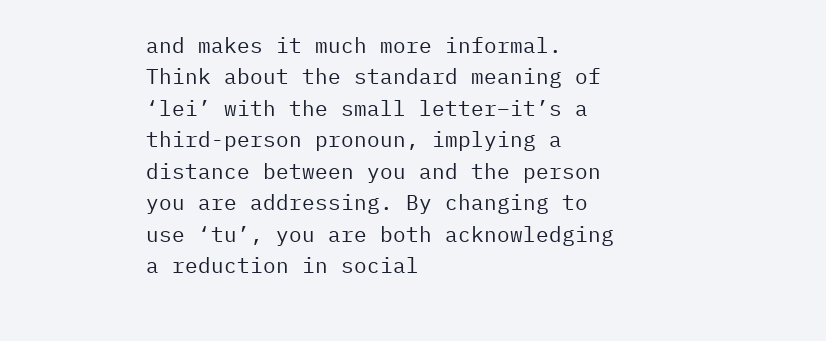and makes it much more informal. Think about the standard meaning of ‘lei’ with the small letter–it’s a third-person pronoun, implying a distance between you and the person you are addressing. By changing to use ‘tu’, you are both acknowledging a reduction in social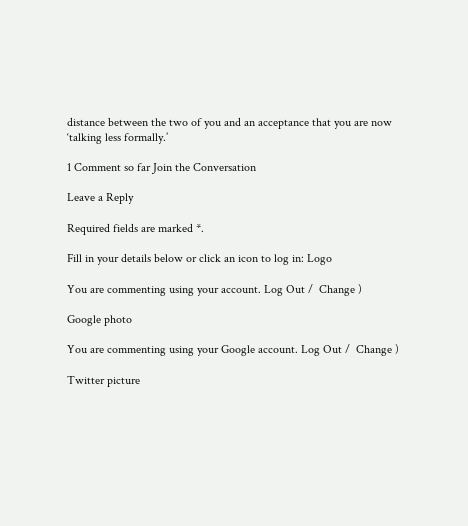distance between the two of you and an acceptance that you are now ‘talking less formally.’

1 Comment so far Join the Conversation

Leave a Reply

Required fields are marked *.

Fill in your details below or click an icon to log in: Logo

You are commenting using your account. Log Out /  Change )

Google photo

You are commenting using your Google account. Log Out /  Change )

Twitter picture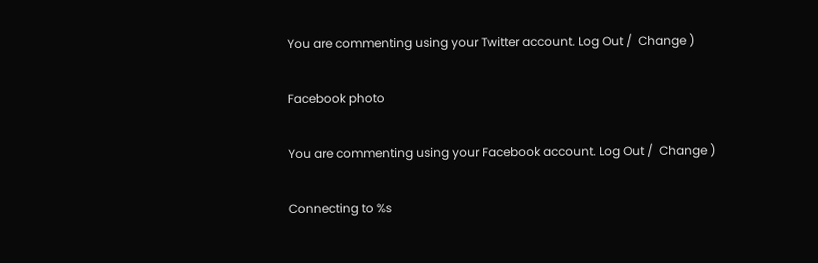You are commenting using your Twitter account. Log Out /  Change )

Facebook photo

You are commenting using your Facebook account. Log Out /  Change )

Connecting to %s